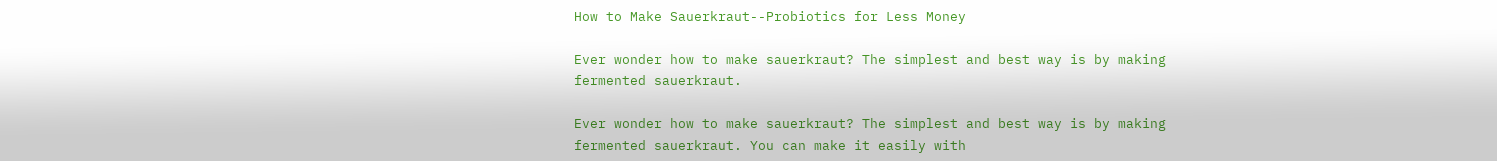How to Make Sauerkraut--Probiotics for Less Money

Ever wonder how to make sauerkraut? The simplest and best way is by making fermented sauerkraut.

Ever wonder how to make sauerkraut? The simplest and best way is by making fermented sauerkraut. You can make it easily with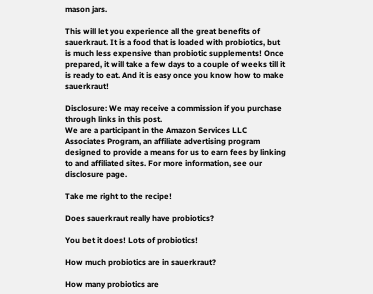mason jars.

This will let you experience all the great benefits of sauerkraut. It is a food that is loaded with probiotics, but is much less expensive than probiotic supplements! Once prepared, it will take a few days to a couple of weeks till it is ready to eat. And it is easy once you know how to make sauerkraut!

Disclosure: We may receive a commission if you purchase through links in this post.
We are a participant in the Amazon Services LLC Associates Program, an affiliate advertising program designed to provide a means for us to earn fees by linking to and affiliated sites. For more information, see our disclosure page.

Take me right to the recipe!

Does sauerkraut really have probiotics?

You bet it does! Lots of probiotics!

How much probiotics are in sauerkraut?

How many probiotics are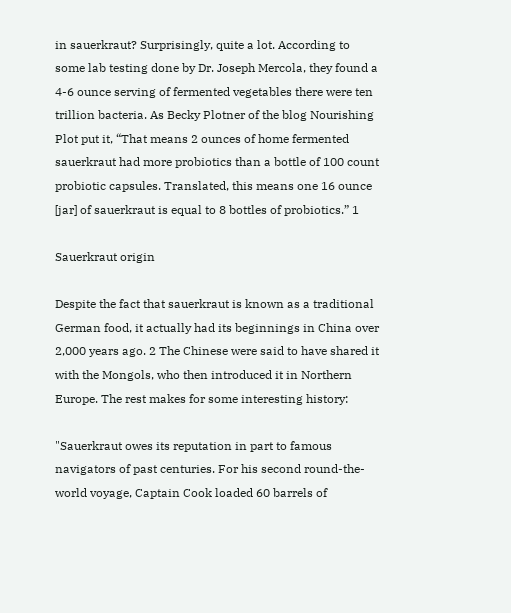in sauerkraut? Surprisingly, quite a lot. According to some lab testing done by Dr. Joseph Mercola, they found a 4-6 ounce serving of fermented vegetables there were ten trillion bacteria. As Becky Plotner of the blog Nourishing Plot put it, “That means 2 ounces of home fermented sauerkraut had more probiotics than a bottle of 100 count probiotic capsules. Translated, this means one 16 ounce [jar] of sauerkraut is equal to 8 bottles of probiotics.” 1

Sauerkraut origin

Despite the fact that sauerkraut is known as a traditional German food, it actually had its beginnings in China over 2,000 years ago. 2 The Chinese were said to have shared it with the Mongols, who then introduced it in Northern Europe. The rest makes for some interesting history:

"Sauerkraut owes its reputation in part to famous navigators of past centuries. For his second round-the-world voyage, Captain Cook loaded 60 barrels of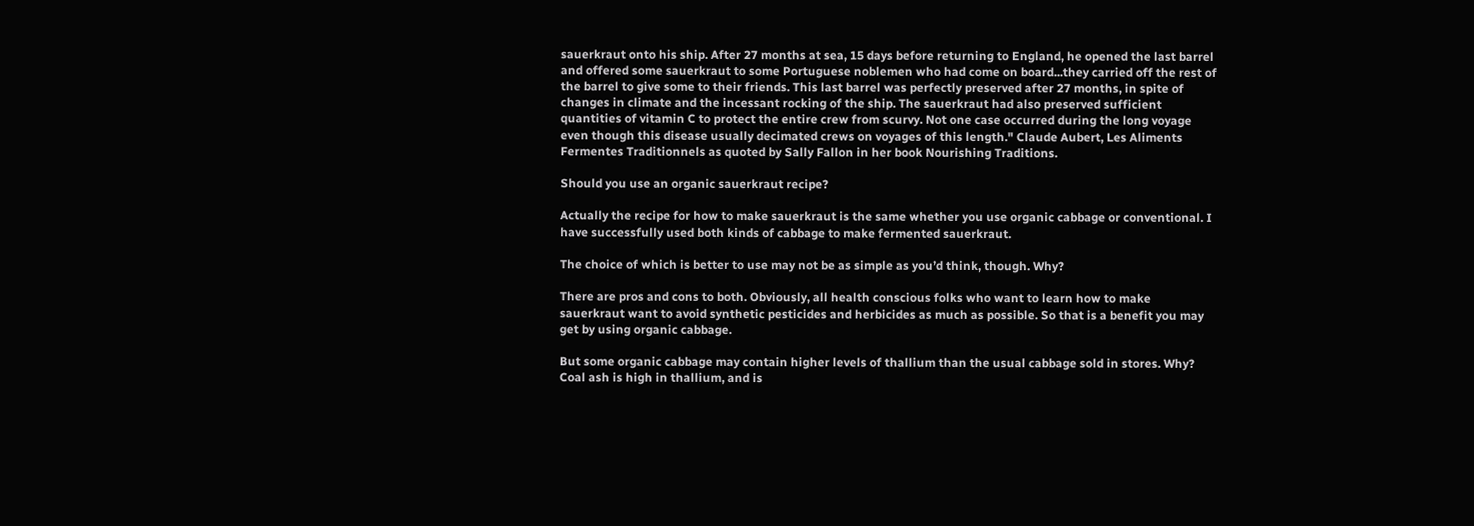sauerkraut onto his ship. After 27 months at sea, 15 days before returning to England, he opened the last barrel and offered some sauerkraut to some Portuguese noblemen who had come on board...they carried off the rest of the barrel to give some to their friends. This last barrel was perfectly preserved after 27 months, in spite of changes in climate and the incessant rocking of the ship. The sauerkraut had also preserved sufficient quantities of vitamin C to protect the entire crew from scurvy. Not one case occurred during the long voyage even though this disease usually decimated crews on voyages of this length." Claude Aubert, Les Aliments Fermentes Traditionnels as quoted by Sally Fallon in her book Nourishing Traditions.

Should you use an organic sauerkraut recipe?

Actually the recipe for how to make sauerkraut is the same whether you use organic cabbage or conventional. I have successfully used both kinds of cabbage to make fermented sauerkraut.

The choice of which is better to use may not be as simple as you’d think, though. Why?

There are pros and cons to both. Obviously, all health conscious folks who want to learn how to make sauerkraut want to avoid synthetic pesticides and herbicides as much as possible. So that is a benefit you may get by using organic cabbage.

But some organic cabbage may contain higher levels of thallium than the usual cabbage sold in stores. Why? Coal ash is high in thallium, and is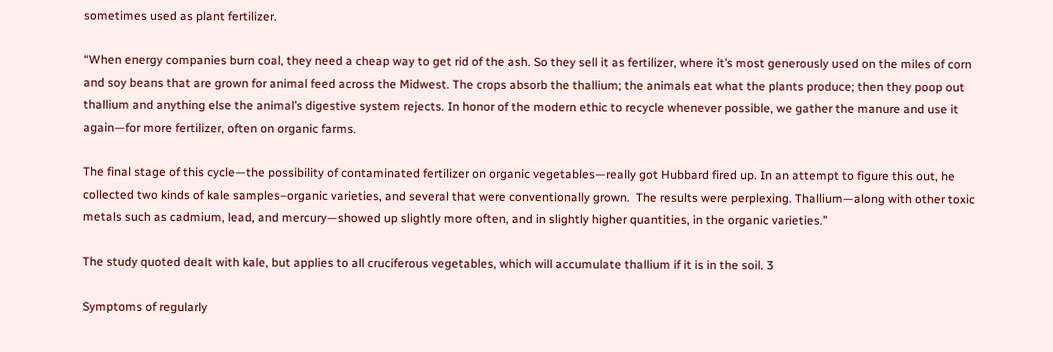sometimes used as plant fertilizer.

“When energy companies burn coal, they need a cheap way to get rid of the ash. So they sell it as fertilizer, where it’s most generously used on the miles of corn and soy beans that are grown for animal feed across the Midwest. The crops absorb the thallium; the animals eat what the plants produce; then they poop out thallium and anything else the animal’s digestive system rejects. In honor of the modern ethic to recycle whenever possible, we gather the manure and use it again—for more fertilizer, often on organic farms.

The final stage of this cycle—the possibility of contaminated fertilizer on organic vegetables—really got Hubbard fired up. In an attempt to figure this out, he collected two kinds of kale samples–organic varieties, and several that were conventionally grown.  The results were perplexing. Thallium—along with other toxic metals such as cadmium, lead, and mercury—showed up slightly more often, and in slightly higher quantities, in the organic varieties.”

The study quoted dealt with kale, but applies to all cruciferous vegetables, which will accumulate thallium if it is in the soil. 3

Symptoms of regularly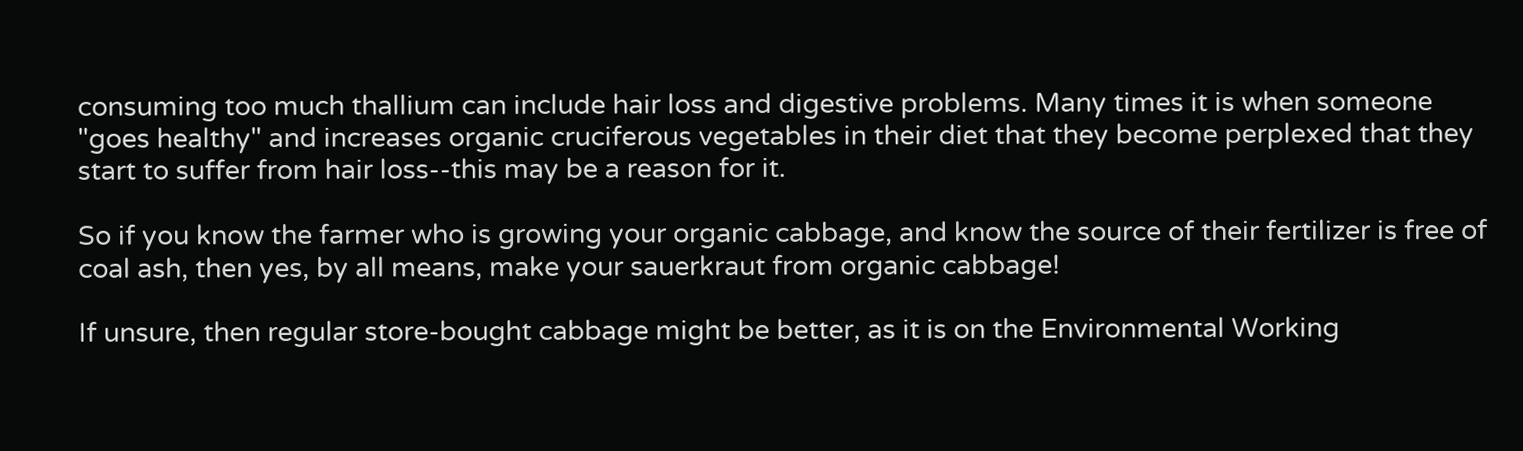consuming too much thallium can include hair loss and digestive problems. Many times it is when someone "goes healthy" and increases organic cruciferous vegetables in their diet that they become perplexed that they start to suffer from hair loss--this may be a reason for it.

So if you know the farmer who is growing your organic cabbage, and know the source of their fertilizer is free of coal ash, then yes, by all means, make your sauerkraut from organic cabbage!

If unsure, then regular store-bought cabbage might be better, as it is on the Environmental Working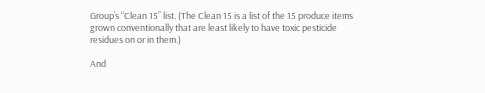Group’s “Clean 15” list. (The Clean 15 is a list of the 15 produce items grown conventionally that are least likely to have toxic pesticide residues on or in them.)

And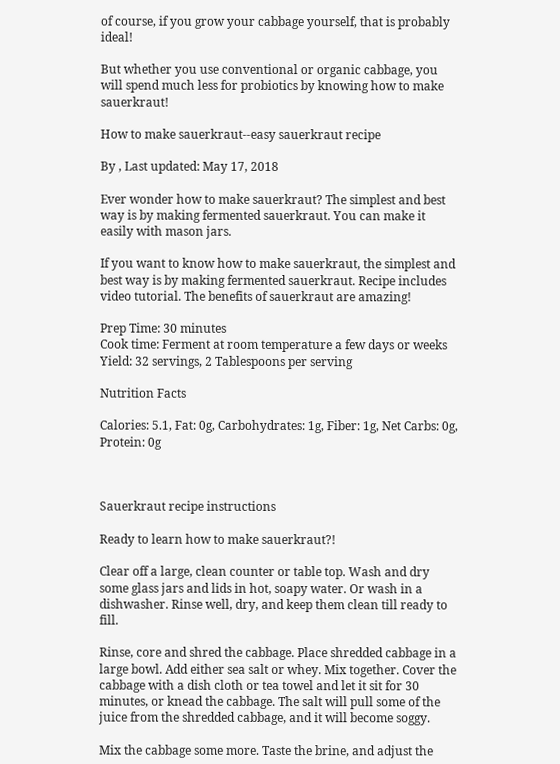of course, if you grow your cabbage yourself, that is probably ideal!

But whether you use conventional or organic cabbage, you will spend much less for probiotics by knowing how to make sauerkraut!

How to make sauerkraut--easy sauerkraut recipe

By , Last updated: May 17, 2018

Ever wonder how to make sauerkraut? The simplest and best way is by making fermented sauerkraut. You can make it easily with mason jars.

If you want to know how to make sauerkraut, the simplest and best way is by making fermented sauerkraut. Recipe includes video tutorial. The benefits of sauerkraut are amazing!

Prep Time: 30 minutes
Cook time: Ferment at room temperature a few days or weeks
Yield: 32 servings, 2 Tablespoons per serving

Nutrition Facts

Calories: 5.1, Fat: 0g, Carbohydrates: 1g, Fiber: 1g, Net Carbs: 0g, Protein: 0g



Sauerkraut recipe instructions

Ready to learn how to make sauerkraut?!

Clear off a large, clean counter or table top. Wash and dry some glass jars and lids in hot, soapy water. Or wash in a dishwasher. Rinse well, dry, and keep them clean till ready to fill.

Rinse, core and shred the cabbage. Place shredded cabbage in a large bowl. Add either sea salt or whey. Mix together. Cover the cabbage with a dish cloth or tea towel and let it sit for 30 minutes, or knead the cabbage. The salt will pull some of the juice from the shredded cabbage, and it will become soggy.

Mix the cabbage some more. Taste the brine, and adjust the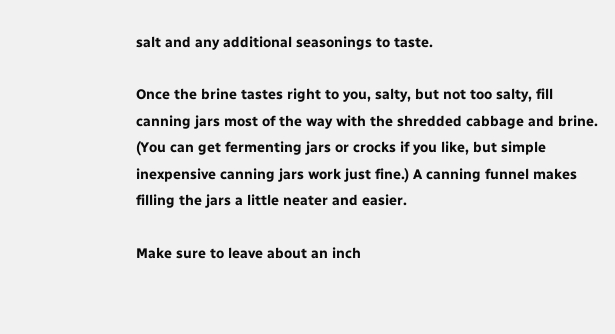salt and any additional seasonings to taste.

Once the brine tastes right to you, salty, but not too salty, fill canning jars most of the way with the shredded cabbage and brine. (You can get fermenting jars or crocks if you like, but simple inexpensive canning jars work just fine.) A canning funnel makes filling the jars a little neater and easier.

Make sure to leave about an inch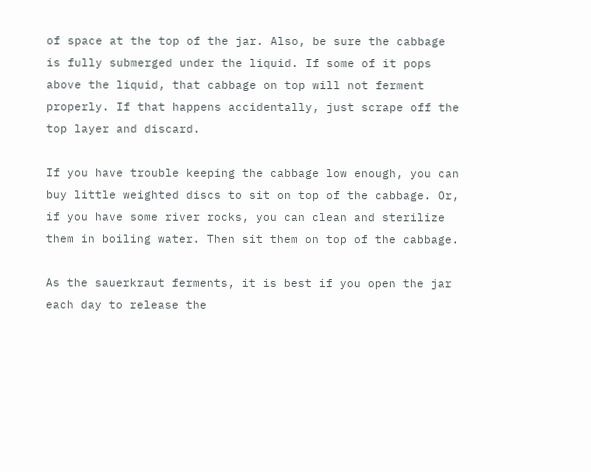of space at the top of the jar. Also, be sure the cabbage is fully submerged under the liquid. If some of it pops above the liquid, that cabbage on top will not ferment properly. If that happens accidentally, just scrape off the top layer and discard.

If you have trouble keeping the cabbage low enough, you can buy little weighted discs to sit on top of the cabbage. Or, if you have some river rocks, you can clean and sterilize them in boiling water. Then sit them on top of the cabbage.

As the sauerkraut ferments, it is best if you open the jar each day to release the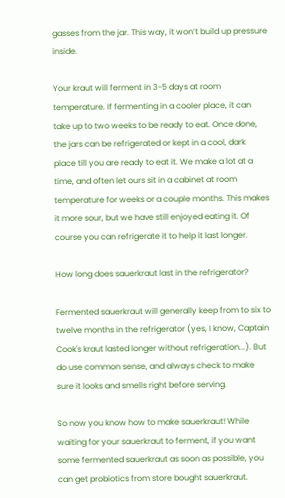gasses from the jar. This way, it won’t build up pressure inside.

Your kraut will ferment in 3-5 days at room temperature. If fermenting in a cooler place, it can take up to two weeks to be ready to eat. Once done, the jars can be refrigerated or kept in a cool, dark place till you are ready to eat it. We make a lot at a time, and often let ours sit in a cabinet at room temperature for weeks or a couple months. This makes it more sour, but we have still enjoyed eating it. Of course you can refrigerate it to help it last longer.

How long does sauerkraut last in the refrigerator?

Fermented sauerkraut will generally keep from to six to twelve months in the refrigerator (yes, I know, Captain Cook's kraut lasted longer without refrigeration...). But do use common sense, and always check to make sure it looks and smells right before serving.

So now you know how to make sauerkraut! While waiting for your sauerkraut to ferment, if you want some fermented sauerkraut as soon as possible, you can get probiotics from store bought sauerkraut.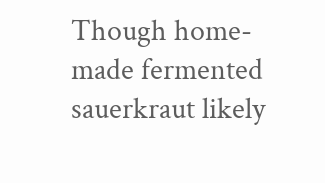Though home-made fermented sauerkraut likely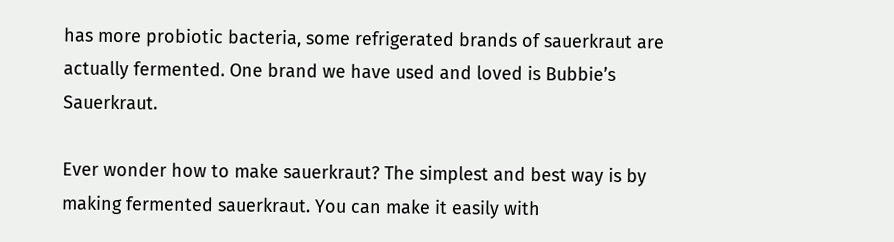has more probiotic bacteria, some refrigerated brands of sauerkraut are actually fermented. One brand we have used and loved is Bubbie’s Sauerkraut.

Ever wonder how to make sauerkraut? The simplest and best way is by making fermented sauerkraut. You can make it easily with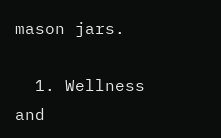mason jars.

  1. Wellness and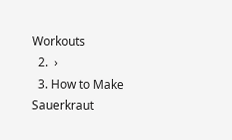Workouts
  2.  ›
  3. How to Make Sauerkraut